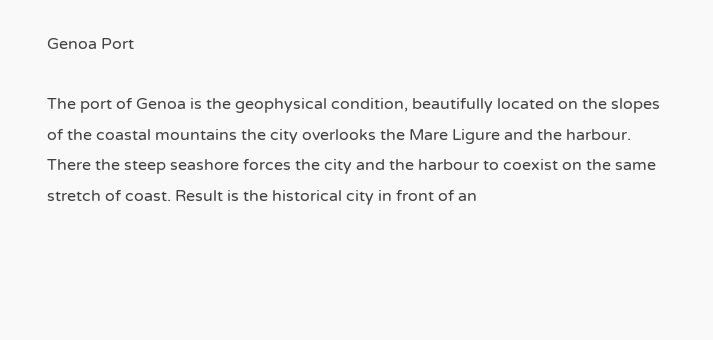Genoa Port

The port of Genoa is the geophysical condition, beautifully located on the slopes of the coastal mountains the city overlooks the Mare Ligure and the harbour. There the steep seashore forces the city and the harbour to coexist on the same stretch of coast. Result is the historical city in front of an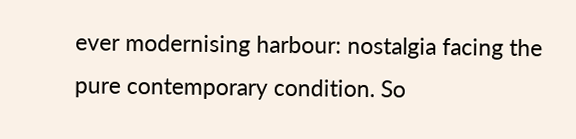ever modernising harbour: nostalgia facing the pure contemporary condition. So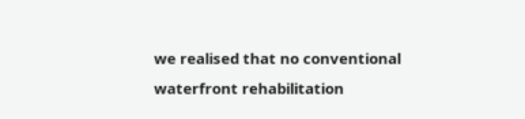we realised that no conventional waterfront rehabilitation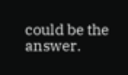could be the answer.